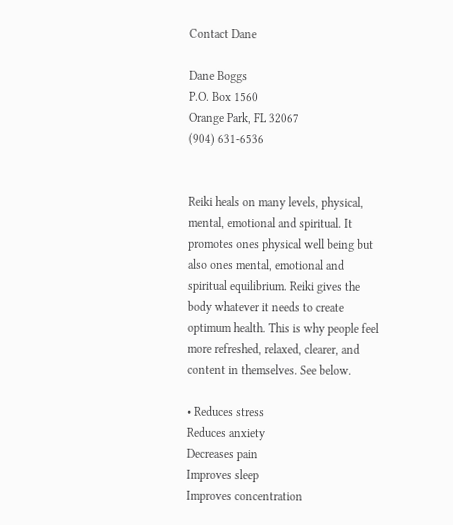Contact Dane

Dane Boggs
P.O. Box 1560
Orange Park, FL 32067
(904) 631-6536


Reiki heals on many levels, physical, mental, emotional and spiritual. It promotes ones physical well being but also ones mental, emotional and spiritual equilibrium. Reiki gives the body whatever it needs to create optimum health. This is why people feel more refreshed, relaxed, clearer, and content in themselves. See below.

• Reduces stress
Reduces anxiety
Decreases pain
Improves sleep
Improves concentration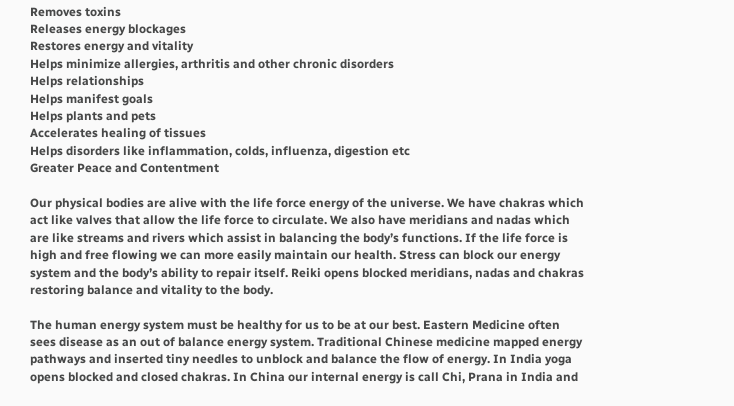Removes toxins
Releases energy blockages
Restores energy and vitality
Helps minimize allergies, arthritis and other chronic disorders
Helps relationships
Helps manifest goals
Helps plants and pets
Accelerates healing of tissues
Helps disorders like inflammation, colds, influenza, digestion etc
Greater Peace and Contentment

Our physical bodies are alive with the life force energy of the universe. We have chakras which act like valves that allow the life force to circulate. We also have meridians and nadas which are like streams and rivers which assist in balancing the body’s functions. If the life force is high and free flowing we can more easily maintain our health. Stress can block our energy system and the body’s ability to repair itself. Reiki opens blocked meridians, nadas and chakras restoring balance and vitality to the body.

The human energy system must be healthy for us to be at our best. Eastern Medicine often sees disease as an out of balance energy system. Traditional Chinese medicine mapped energy pathways and inserted tiny needles to unblock and balance the flow of energy. In India yoga opens blocked and closed chakras. In China our internal energy is call Chi, Prana in India and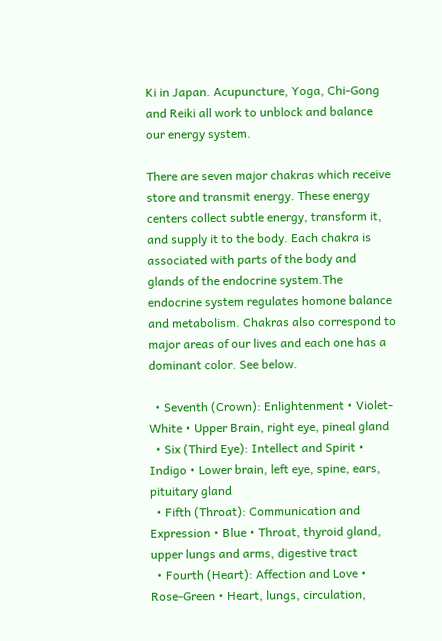Ki in Japan. Acupuncture, Yoga, Chi-Gong and Reiki all work to unblock and balance our energy system.

There are seven major chakras which receive store and transmit energy. These energy centers collect subtle energy, transform it, and supply it to the body. Each chakra is associated with parts of the body and glands of the endocrine system.The endocrine system regulates homone balance and metabolism. Chakras also correspond to major areas of our lives and each one has a dominant color. See below.

  • Seventh (Crown): Enlightenment • Violet- White • Upper Brain, right eye, pineal gland
  • Six (Third Eye): Intellect and Spirit • Indigo • Lower brain, left eye, spine, ears, pituitary gland
  • Fifth (Throat): Communication and Expression • Blue • Throat, thyroid gland, upper lungs and arms, digestive tract
  • Fourth (Heart): Affection and Love • Rose-Green • Heart, lungs, circulation,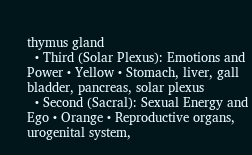thymus gland
  • Third (Solar Plexus): Emotions and Power • Yellow • Stomach, liver, gall bladder, pancreas, solar plexus
  • Second (Sacral): Sexual Energy and Ego • Orange • Reproductive organs, urogenital system,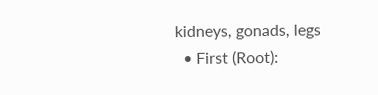kidneys, gonads, legs
  • First (Root):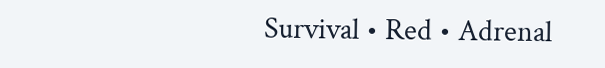Survival • Red • Adrenal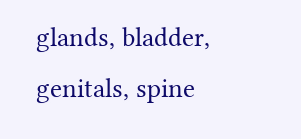glands, bladder, genitals, spine